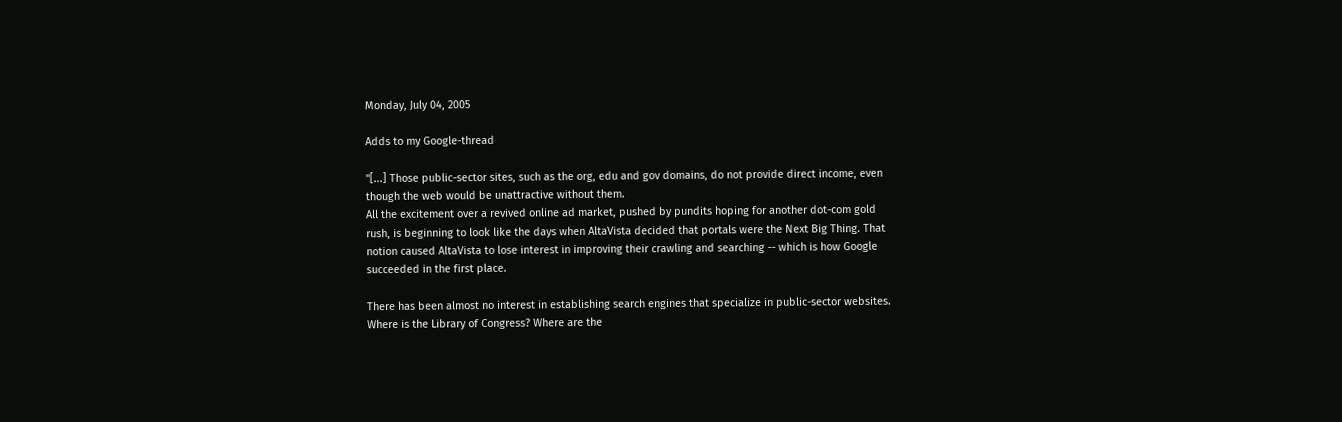Monday, July 04, 2005

Adds to my Google-thread

"[...] Those public-sector sites, such as the org, edu and gov domains, do not provide direct income, even though the web would be unattractive without them.
All the excitement over a revived online ad market, pushed by pundits hoping for another dot-com gold rush, is beginning to look like the days when AltaVista decided that portals were the Next Big Thing. That notion caused AltaVista to lose interest in improving their crawling and searching -- which is how Google succeeded in the first place.

There has been almost no interest in establishing search engines that specialize in public-sector websites. Where is the Library of Congress? Where are the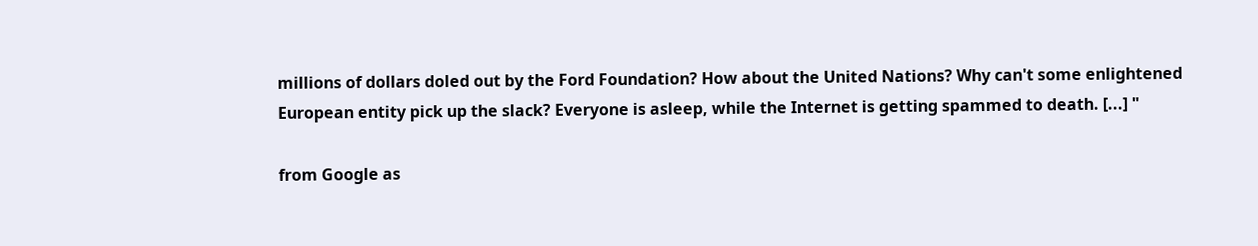millions of dollars doled out by the Ford Foundation? How about the United Nations? Why can't some enlightened European entity pick up the slack? Everyone is asleep, while the Internet is getting spammed to death. [...] "

from Google as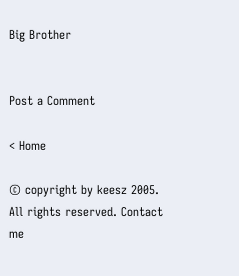Big Brother


Post a Comment

< Home

© copyright by keesz 2005. All rights reserved. Contact me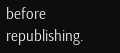before republishing.